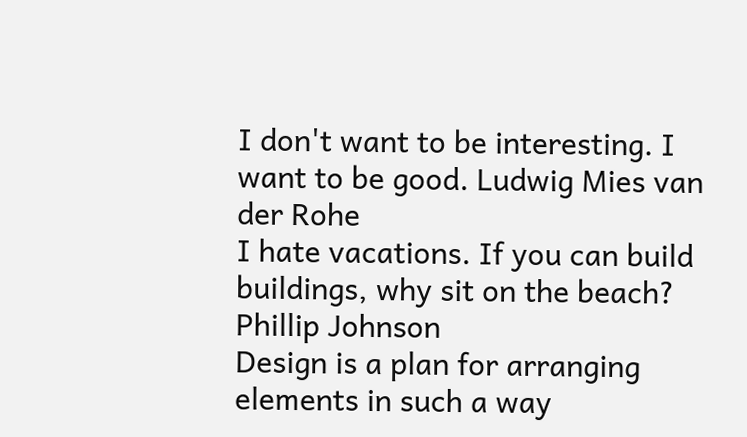I don't want to be interesting. I want to be good. Ludwig Mies van der Rohe
I hate vacations. If you can build buildings, why sit on the beach? Phillip Johnson
Design is a plan for arranging elements in such a way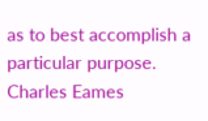as to best accomplish a particular purpose. Charles Eames